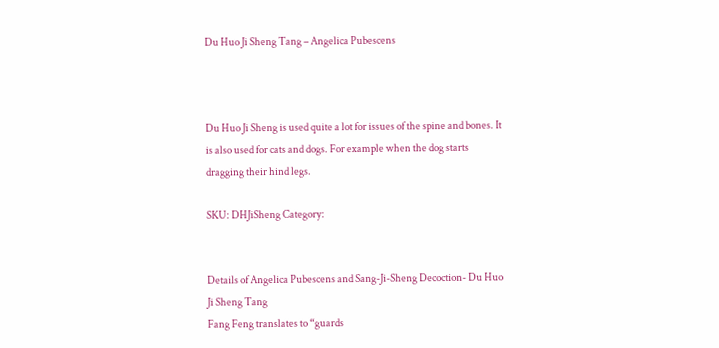Du Huo Ji Sheng Tang – Angelica Pubescens



Du Huo Ji Sheng is used quite a lot for issues of the spine and bones. It is also used for cats and dogs. For example when the dog starts dragging their hind legs.

SKU: DHJiSheng Category:


Details of Angelica Pubescens and Sang-Ji-Sheng Decoction- Du Huo Ji Sheng Tang
Fang Feng translates to “guards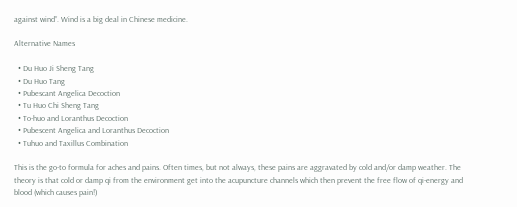against wind”. Wind is a big deal in Chinese medicine.

Alternative Names

  • Du Huo Ji Sheng Tang
  • Du Huo Tang
  • Pubescant Angelica Decoction
  • Tu Huo Chi Sheng Tang
  • To-huo and Loranthus Decoction
  • Pubescent Angelica and Loranthus Decoction
  • Tuhuo and Taxillus Combination

This is the go-to formula for aches and pains. Often times, but not always, these pains are aggravated by cold and/or damp weather. The theory is that cold or damp qi from the environment get into the acupuncture channels which then prevent the free flow of qi-energy and blood (which causes pain!)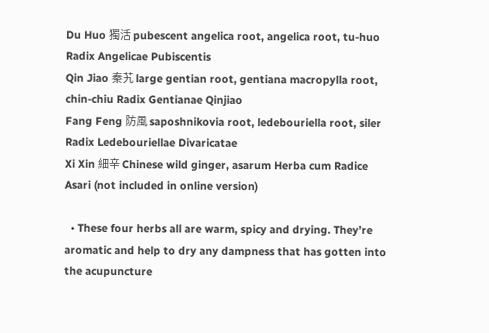Du Huo 獨活 pubescent angelica root, angelica root, tu-huo Radix Angelicae Pubiscentis
Qin Jiao 秦艽 large gentian root, gentiana macropylla root, chin-chiu Radix Gentianae Qinjiao
Fang Feng 防風 saposhnikovia root, ledebouriella root, siler Radix Ledebouriellae Divaricatae
Xi Xin 細辛 Chinese wild ginger, asarum Herba cum Radice Asari (not included in online version)

  • These four herbs all are warm, spicy and drying. They’re aromatic and help to dry any dampness that has gotten into the acupuncture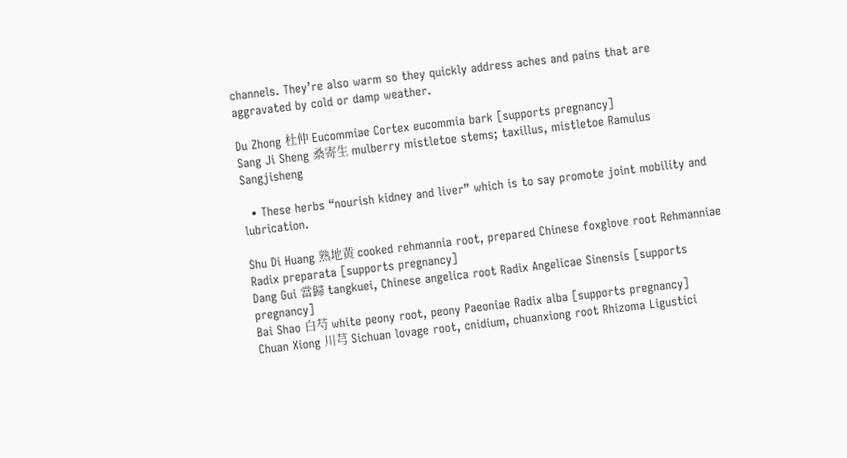channels. They’re also warm so they quickly address aches and pains that are aggravated by cold or damp weather.

Du Zhong 杜仲 Eucommiae Cortex eucommia bark [supports pregnancy]
Sang Ji Sheng 桑寄生 mulberry mistletoe stems; taxillus, mistletoe Ramulus Sangjisheng

  • These herbs “nourish kidney and liver” which is to say promote joint mobility and lubrication.

Shu Di Huang 熟地黄 cooked rehmannia root, prepared Chinese foxglove root Rehmanniae Radix preparata [supports pregnancy]
Dang Gui 當歸 tangkuei, Chinese angelica root Radix Angelicae Sinensis [supports pregnancy]
Bai Shao 白芍 white peony root, peony Paeoniae Radix alba [supports pregnancy]
Chuan Xiong 川芎 Sichuan lovage root, cnidium, chuanxiong root Rhizoma Ligustici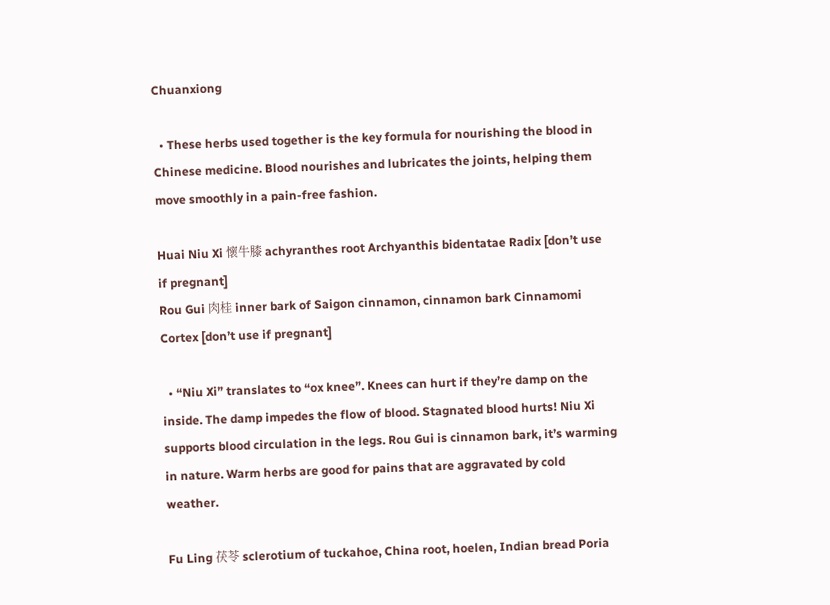Chuanxiong

  • These herbs used together is the key formula for nourishing the blood in Chinese medicine. Blood nourishes and lubricates the joints, helping them move smoothly in a pain-free fashion.

Huai Niu Xi 懷牛膝 achyranthes root Archyanthis bidentatae Radix [don’t use if pregnant]
Rou Gui 肉桂 inner bark of Saigon cinnamon, cinnamon bark Cinnamomi Cortex [don’t use if pregnant]

  • “Niu Xi” translates to “ox knee”. Knees can hurt if they’re damp on the inside. The damp impedes the flow of blood. Stagnated blood hurts! Niu Xi supports blood circulation in the legs. Rou Gui is cinnamon bark, it’s warming in nature. Warm herbs are good for pains that are aggravated by cold weather.

Fu Ling 茯苓 sclerotium of tuckahoe, China root, hoelen, Indian bread Poria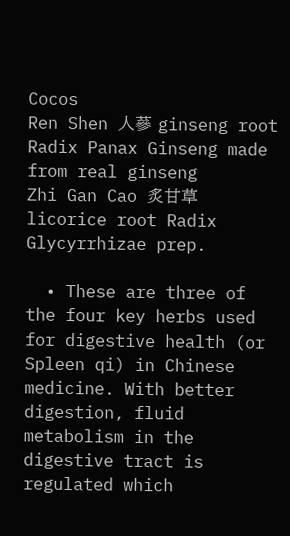Cocos
Ren Shen 人蔘 ginseng root Radix Panax Ginseng made from real ginseng
Zhi Gan Cao 炙甘草 licorice root Radix Glycyrrhizae prep.

  • These are three of the four key herbs used for digestive health (or Spleen qi) in Chinese medicine. With better digestion, fluid metabolism in the digestive tract is regulated which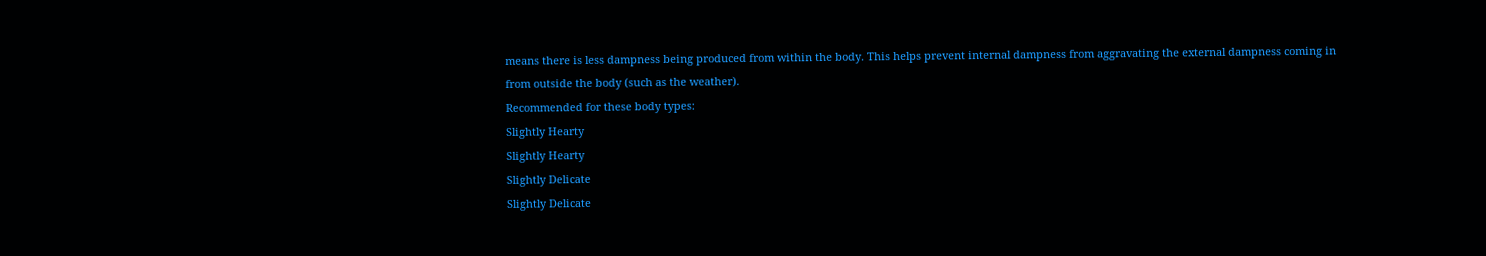means there is less dampness being produced from within the body. This helps prevent internal dampness from aggravating the external dampness coming in from outside the body (such as the weather).
Recommended for these body types:
Slightly Hearty
Slightly Hearty
Slightly Delicate
Slightly Delicate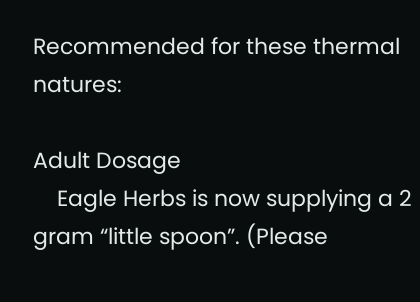Recommended for these thermal natures:

Adult Dosage
    Eagle Herbs is now supplying a 2 gram “little spoon”. (Please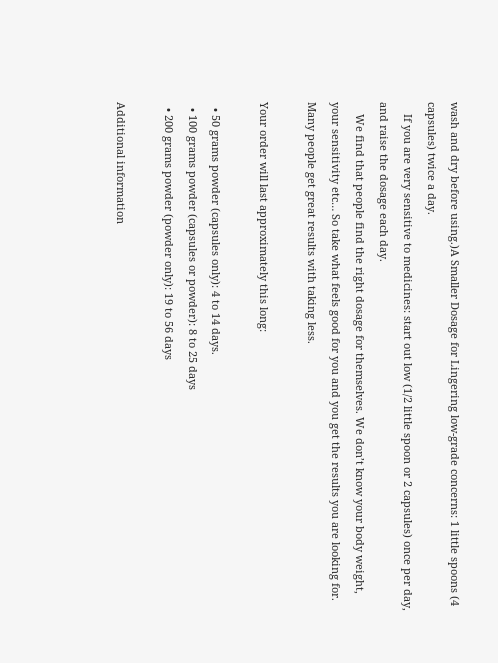wash and dry before using.)A Smaller Dosage for Lingering low-grade concerns: 1 little spoons (4 capsules) twice a day.
    If you are very sensitive to medicines: start out low (1/2 little spoon or 2 capsules) once per day, and raise the dosage each day.
    We find that people find the right dosage for themselves. We don’t know your body weight, your sensitivity etc… So take what feels good for you and you get the results you are looking for. Many people get great results with taking less.

Your order will last approximately this long:

  • 50 grams powder (capsules only): 4 to 14 days.
  • 100 grams powder (capsules or powder): 8 to 25 days
  • 200 grams powder (powder only): 19 to 56 days

Additional information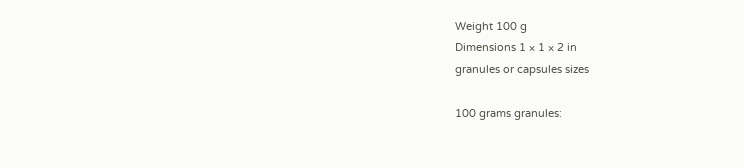Weight 100 g
Dimensions 1 × 1 × 2 in
granules or capsules sizes

100 grams granules: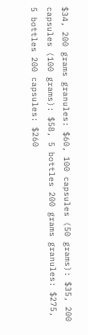$34, 200 grams granules: $60, 100 capsules (50 grams): $35, 200 capsules (100 grams): $58, 5 bottles 200 grams granules: $275, 5 bottles 200 capsules: $260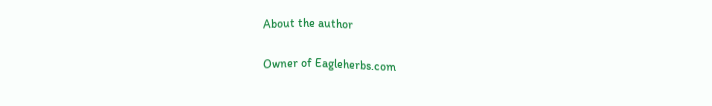About the author

Owner of Eagleherbs.com